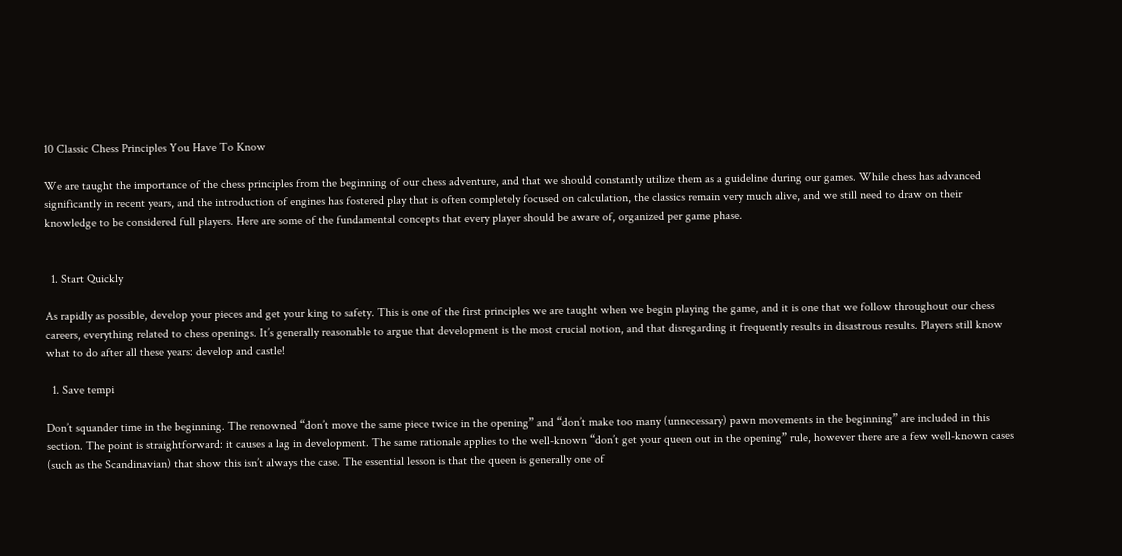10 Classic Chess Principles You Have To Know

We are taught the importance of the chess principles from the beginning of our chess adventure, and that we should constantly utilize them as a guideline during our games. While chess has advanced significantly in recent years, and the introduction of engines has fostered play that is often completely focused on calculation, the classics remain very much alive, and we still need to draw on their knowledge to be considered full players. Here are some of the fundamental concepts that every player should be aware of, organized per game phase.


  1. Start Quickly

As rapidly as possible, develop your pieces and get your king to safety. This is one of the first principles we are taught when we begin playing the game, and it is one that we follow throughout our chess careers, everything related to chess openings. It’s generally reasonable to argue that development is the most crucial notion, and that disregarding it frequently results in disastrous results. Players still know what to do after all these years: develop and castle!

  1. Save tempi

Don’t squander time in the beginning. The renowned “don’t move the same piece twice in the opening” and “don’t make too many (unnecessary) pawn movements in the beginning” are included in this section. The point is straightforward: it causes a lag in development. The same rationale applies to the well-known “don’t get your queen out in the opening” rule, however there are a few well-known cases (such as the Scandinavian) that show this isn’t always the case. The essential lesson is that the queen is generally one of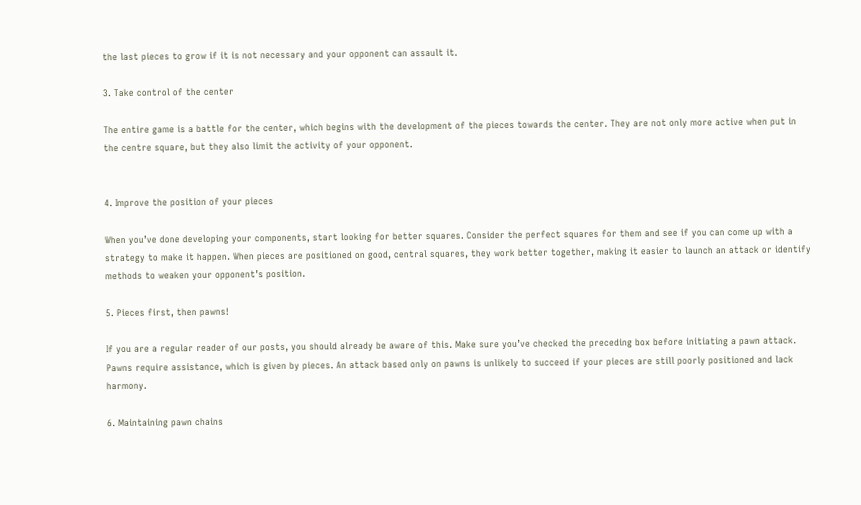the last pieces to grow if it is not necessary and your opponent can assault it.

3. Take control of the center

The entire game is a battle for the center, which begins with the development of the pieces towards the center. They are not only more active when put in the centre square, but they also limit the activity of your opponent.


4. Improve the position of your pieces

When you’ve done developing your components, start looking for better squares. Consider the perfect squares for them and see if you can come up with a strategy to make it happen. When pieces are positioned on good, central squares, they work better together, making it easier to launch an attack or identify methods to weaken your opponent’s position.

5. Pieces first, then pawns!

If you are a regular reader of our posts, you should already be aware of this. Make sure you’ve checked the preceding box before initiating a pawn attack. Pawns require assistance, which is given by pieces. An attack based only on pawns is unlikely to succeed if your pieces are still poorly positioned and lack harmony.

6. Maintaining pawn chains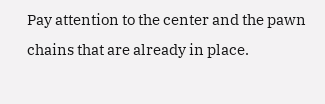Pay attention to the center and the pawn chains that are already in place.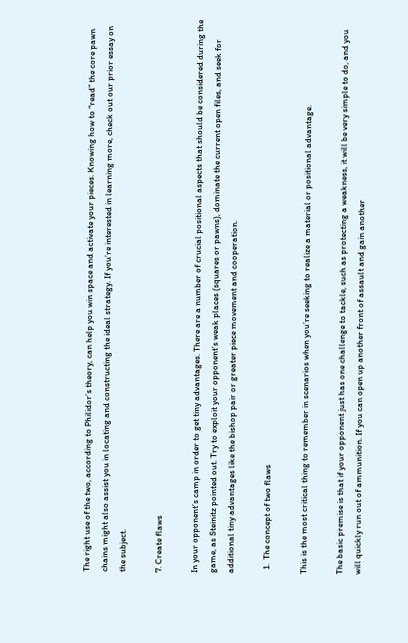The right use of the two, according to Philidor’s theory, can help you win space and activate your pieces. Knowing how to “read” the core pawn chains might also assist you in locating and constructing the ideal strategy. If you’re interested in learning more, check out our prior essay on the subject.

7. Create flaws

In your opponent’s camp in order to get tiny advantages. There are a number of crucial positional aspects that should be considered during the game, as Steinitz pointed out. Try to exploit your opponent’s weak places (squares or pawns), dominate the current open files, and seek for additional tiny advantages like the bishop pair or greater piece movement and cooperation.

  1.  The concept of two flaws

This is the most critical thing to remember in scenarios when you’re seeking to realize a material or positional advantage.

The basic premise is that if your opponent just has one challenge to tackle, such as protecting a weakness, it will be very simple to do, and you will quickly run out of ammunition. If you can open up another front of assault and gain another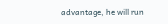advantage, he will run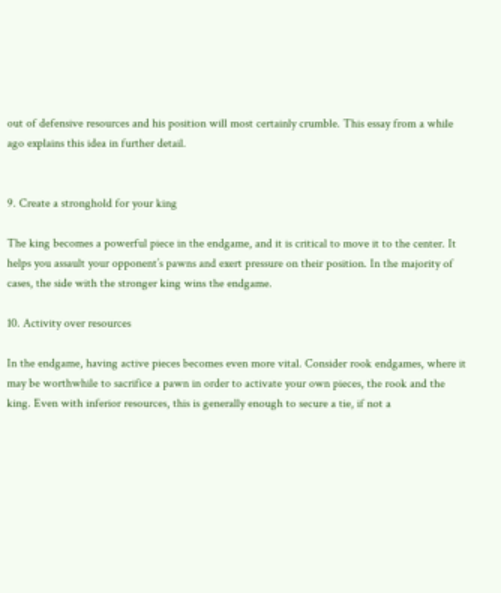out of defensive resources and his position will most certainly crumble. This essay from a while ago explains this idea in further detail.


9. Create a stronghold for your king

The king becomes a powerful piece in the endgame, and it is critical to move it to the center. It helps you assault your opponent’s pawns and exert pressure on their position. In the majority of cases, the side with the stronger king wins the endgame.

10. Activity over resources

In the endgame, having active pieces becomes even more vital. Consider rook endgames, where it may be worthwhile to sacrifice a pawn in order to activate your own pieces, the rook and the king. Even with inferior resources, this is generally enough to secure a tie, if not a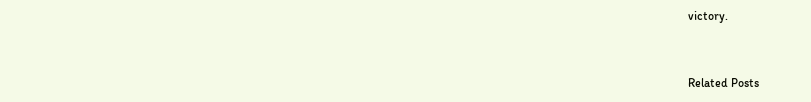victory.


Related Posts